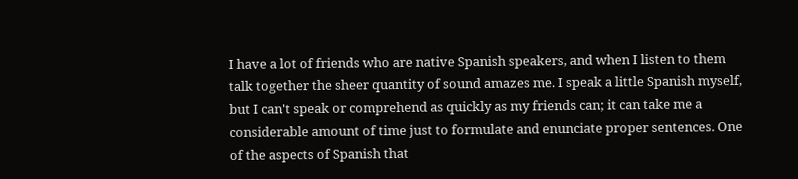I have a lot of friends who are native Spanish speakers, and when I listen to them talk together the sheer quantity of sound amazes me. I speak a little Spanish myself, but I can't speak or comprehend as quickly as my friends can; it can take me a considerable amount of time just to formulate and enunciate proper sentences. One of the aspects of Spanish that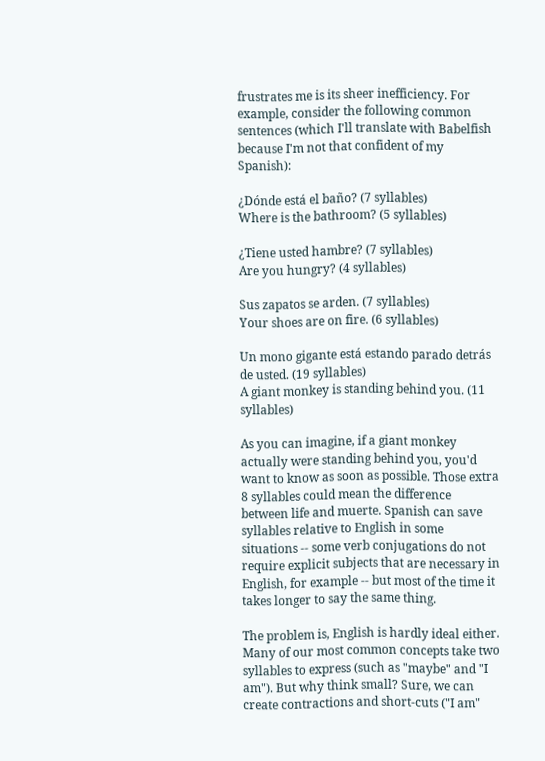frustrates me is its sheer inefficiency. For example, consider the following common sentences (which I'll translate with Babelfish because I'm not that confident of my Spanish):

¿Dónde está el baño? (7 syllables)
Where is the bathroom? (5 syllables)

¿Tiene usted hambre? (7 syllables)
Are you hungry? (4 syllables)

Sus zapatos se arden. (7 syllables)
Your shoes are on fire. (6 syllables)

Un mono gigante está estando parado detrás de usted. (19 syllables)
A giant monkey is standing behind you. (11 syllables)

As you can imagine, if a giant monkey actually were standing behind you, you'd want to know as soon as possible. Those extra 8 syllables could mean the difference between life and muerte. Spanish can save syllables relative to English in some situations -- some verb conjugations do not require explicit subjects that are necessary in English, for example -- but most of the time it takes longer to say the same thing.

The problem is, English is hardly ideal either. Many of our most common concepts take two syllables to express (such as "maybe" and "I am"). But why think small? Sure, we can create contractions and short-cuts ("I am"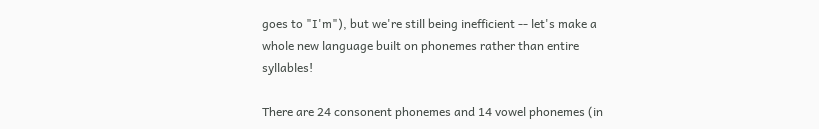goes to "I'm"), but we're still being inefficient -- let's make a whole new language built on phonemes rather than entire syllables!

There are 24 consonent phonemes and 14 vowel phonemes (in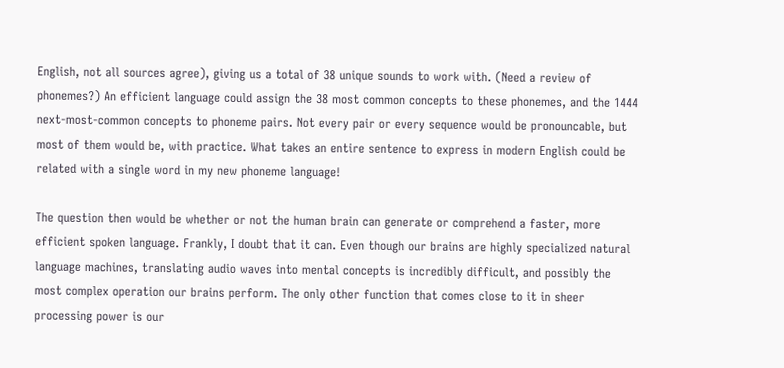English, not all sources agree), giving us a total of 38 unique sounds to work with. (Need a review of phonemes?) An efficient language could assign the 38 most common concepts to these phonemes, and the 1444 next-most-common concepts to phoneme pairs. Not every pair or every sequence would be pronouncable, but most of them would be, with practice. What takes an entire sentence to express in modern English could be related with a single word in my new phoneme language!

The question then would be whether or not the human brain can generate or comprehend a faster, more efficient spoken language. Frankly, I doubt that it can. Even though our brains are highly specialized natural language machines, translating audio waves into mental concepts is incredibly difficult, and possibly the most complex operation our brains perform. The only other function that comes close to it in sheer processing power is our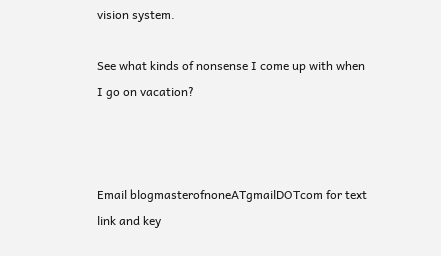vision system.

See what kinds of nonsense I come up with when I go on vacation?



Email blogmasterofnoneATgmailDOTcom for text link and key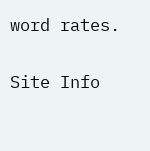word rates.

Site Info